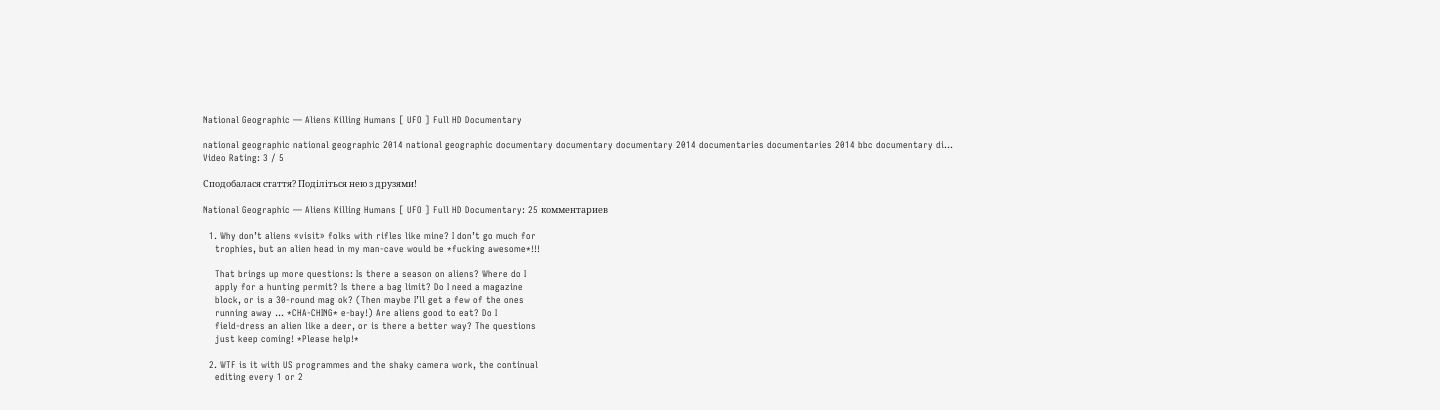National Geographic — Aliens Killing Humans [ UFO ] Full HD Documentary

national geographic national geographic 2014 national geographic documentary documentary documentary 2014 documentaries documentaries 2014 bbc documentary di…
Video Rating: 3 / 5

Сподобалася стаття? Поділіться нею з друзями!

National Geographic — Aliens Killing Humans [ UFO ] Full HD Documentary: 25 комментариев

  1. Why don’t aliens «visit» folks with rifles like mine? I don’t go much for
    trophies, but an alien head in my man-cave would be *fucking awesome*!!!

    That brings up more questions: Is there a season on aliens? Where do I
    apply for a hunting permit? Is there a bag limit? Do I need a magazine
    block, or is a 30-round mag ok? (Then maybe I’ll get a few of the ones
    running away … *CHA-CHING* e-bay!) Are aliens good to eat? Do I
    field-dress an alien like a deer, or is there a better way? The questions
    just keep coming! *Please help!*

  2. WTF is it with US programmes and the shaky camera work, the continual
    editing every 1 or 2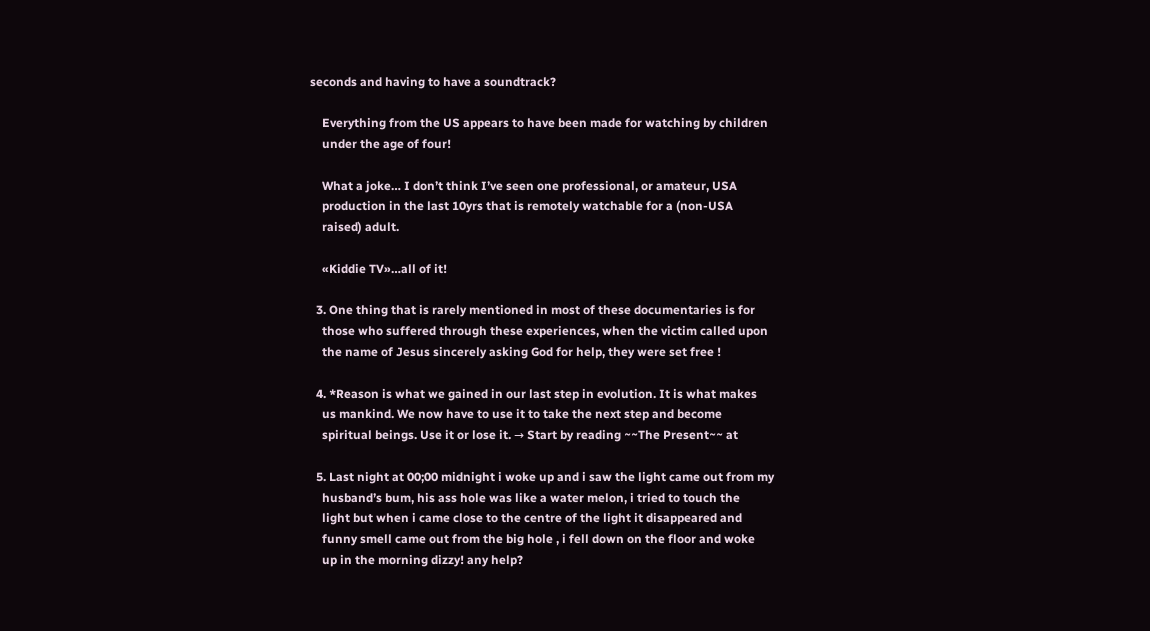seconds and having to have a soundtrack?

    Everything from the US appears to have been made for watching by children
    under the age of four!

    What a joke… I don’t think I’ve seen one professional, or amateur, USA
    production in the last 10yrs that is remotely watchable for a (non-USA
    raised) adult.

    «Kiddie TV»…all of it!

  3. One thing that is rarely mentioned in most of these documentaries is for
    those who suffered through these experiences, when the victim called upon
    the name of Jesus sincerely asking God for help, they were set free !

  4. *Reason is what we gained in our last step in evolution. It is what makes
    us mankind. We now have to use it to take the next step and become
    spiritual beings. Use it or lose it. → Start by reading ~~The Present~~ at

  5. Last night at 00;00 midnight i woke up and i saw the light came out from my
    husband’s bum, his ass hole was like a water melon, i tried to touch the
    light but when i came close to the centre of the light it disappeared and
    funny smell came out from the big hole , i fell down on the floor and woke
    up in the morning dizzy! any help?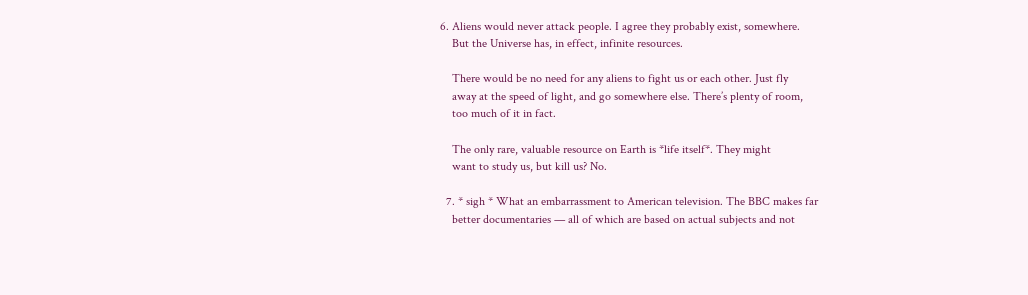6. Aliens would never attack people. I agree they probably exist, somewhere.
    But the Universe has, in effect, infinite resources.

    There would be no need for any aliens to fight us or each other. Just fly
    away at the speed of light, and go somewhere else. There’s plenty of room,
    too much of it in fact.

    The only rare, valuable resource on Earth is *life itself*. They might
    want to study us, but kill us? No.

  7. * sigh * What an embarrassment to American television. The BBC makes far
    better documentaries — all of which are based on actual subjects and not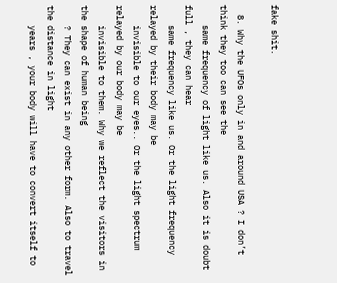fake shit.

  8. Why the UFOs only in and around USA ? I don’t think they too can see the
    same frequency of light like us. Also it is doubt full , they can hear
    same frequency like us. Or the light frequency relayed by their body may be
    invisible to our eyes.. Or the light spectrum relayed by our body may be
    invisible to them. Why we reflect the visitors in the shape of human being
    ? They can exist in any other form. Also to travel the distance in light
    years , your body will have to convert itself to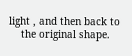light , and then back to
    the original shape.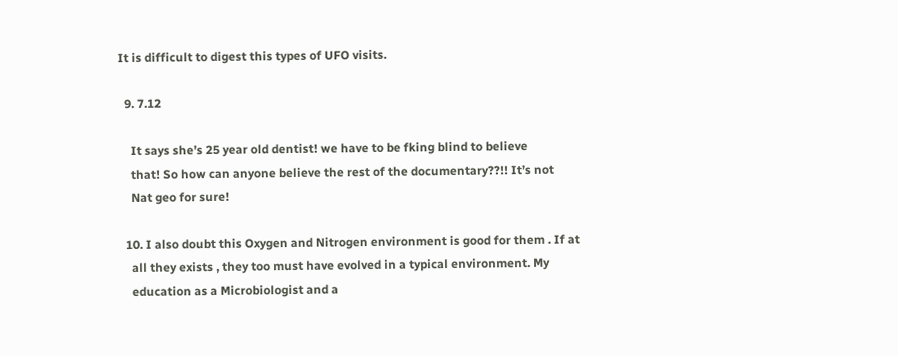It is difficult to digest this types of UFO visits.

  9. 7.12

    It says she’s 25 year old dentist! we have to be fking blind to believe
    that! So how can anyone believe the rest of the documentary??!! It’s not
    Nat geo for sure!

  10. I also doubt this Oxygen and Nitrogen environment is good for them . If at
    all they exists , they too must have evolved in a typical environment. My
    education as a Microbiologist and a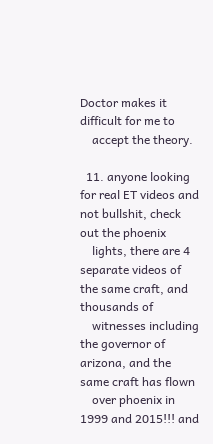Doctor makes it difficult for me to
    accept the theory.

  11. anyone looking for real ET videos and not bullshit, check out the phoenix
    lights, there are 4 separate videos of the same craft, and thousands of
    witnesses including the governor of arizona, and the same craft has flown
    over phoenix in 1999 and 2015!!! and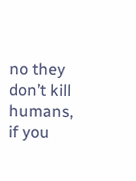no they don’t kill humans, if you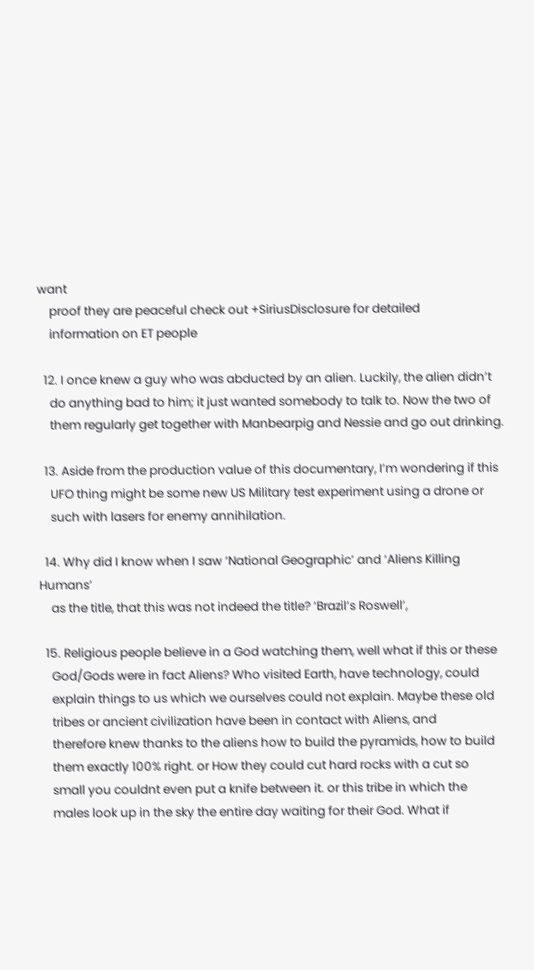want
    proof they are peaceful check out +SiriusDisclosure for detailed
    information on ET people

  12. I once knew a guy who was abducted by an alien. Luckily, the alien didn’t
    do anything bad to him; it just wanted somebody to talk to. Now the two of
    them regularly get together with Manbearpig and Nessie and go out drinking.

  13. Aside from the production value of this documentary, I’m wondering if this
    UFO thing might be some new US Military test experiment using a drone or
    such with lasers for enemy annihilation.

  14. Why did I know when I saw ‘National Geographic’ and ‘Aliens Killing Humans’
    as the title, that this was not indeed the title? ‘Brazil’s Roswell’,

  15. Religious people believe in a God watching them, well what if this or these
    God/Gods were in fact Aliens? Who visited Earth, have technology, could
    explain things to us which we ourselves could not explain. Maybe these old
    tribes or ancient civilization have been in contact with Aliens, and
    therefore knew thanks to the aliens how to build the pyramids, how to build
    them exactly 100% right. or How they could cut hard rocks with a cut so
    small you couldnt even put a knife between it. or this tribe in which the
    males look up in the sky the entire day waiting for their God. What if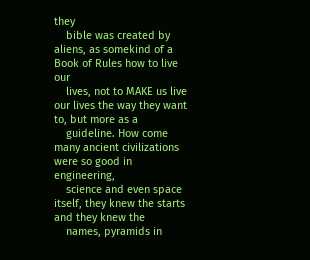they
    bible was created by aliens, as somekind of a Book of Rules how to live our
    lives, not to MAKE us live our lives the way they want to, but more as a
    guideline. How come many ancient civilizations were so good in engineering,
    science and even space itself, they knew the starts and they knew the
    names, pyramids in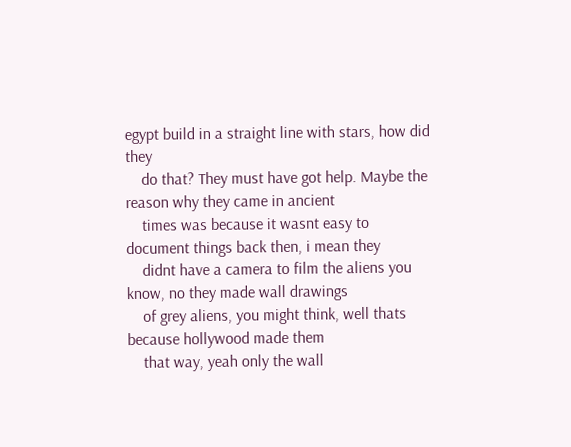egypt build in a straight line with stars, how did they
    do that? They must have got help. Maybe the reason why they came in ancient
    times was because it wasnt easy to document things back then, i mean they
    didnt have a camera to film the aliens you know, no they made wall drawings
    of grey aliens, you might think, well thats because hollywood made them
    that way, yeah only the wall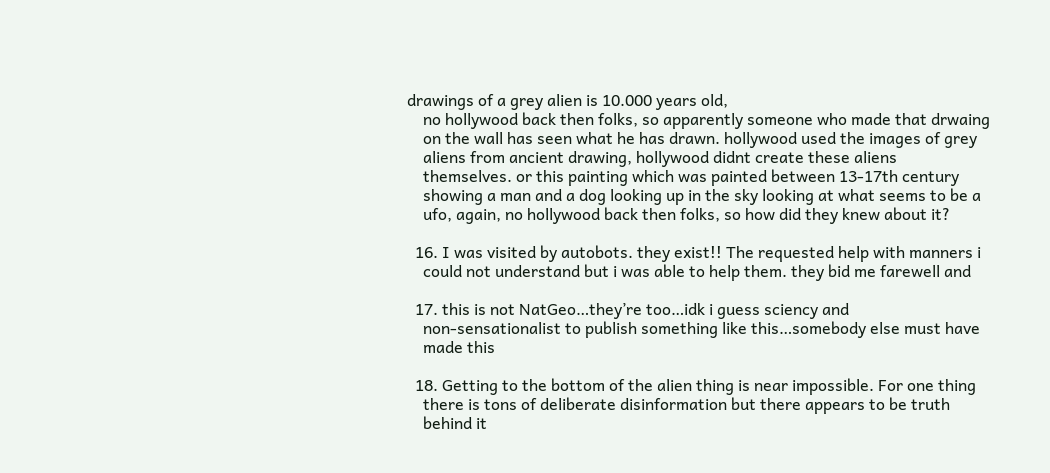drawings of a grey alien is 10.000 years old,
    no hollywood back then folks, so apparently someone who made that drwaing
    on the wall has seen what he has drawn. hollywood used the images of grey
    aliens from ancient drawing, hollywood didnt create these aliens
    themselves. or this painting which was painted between 13-17th century
    showing a man and a dog looking up in the sky looking at what seems to be a
    ufo, again, no hollywood back then folks, so how did they knew about it?

  16. I was visited by autobots. they exist!! The requested help with manners i
    could not understand but i was able to help them. they bid me farewell and

  17. this is not NatGeo…they’re too…idk i guess sciency and
    non-sensationalist to publish something like this…somebody else must have
    made this

  18. Getting to the bottom of the alien thing is near impossible. For one thing
    there is tons of deliberate disinformation but there appears to be truth
    behind it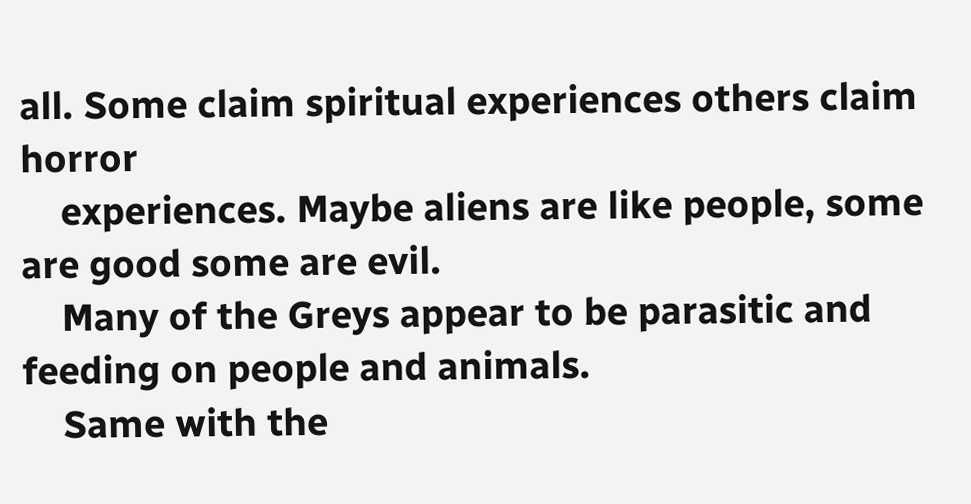all. Some claim spiritual experiences others claim horror
    experiences. Maybe aliens are like people, some are good some are evil.
    Many of the Greys appear to be parasitic and feeding on people and animals.
    Same with the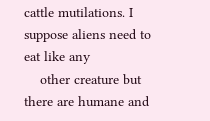cattle mutilations. I suppose aliens need to eat like any
    other creature but there are humane and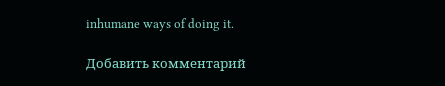inhumane ways of doing it.

Добавить комментарий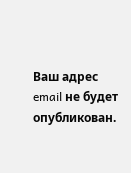Ваш адрес email не будет опубликован.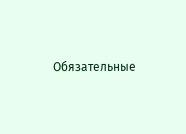Обязательные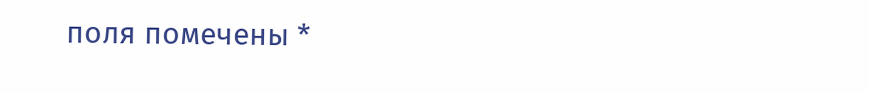поля помечены *